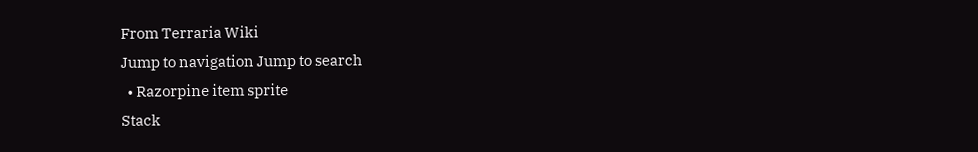From Terraria Wiki
Jump to navigation Jump to search
  • Razorpine item sprite
Stack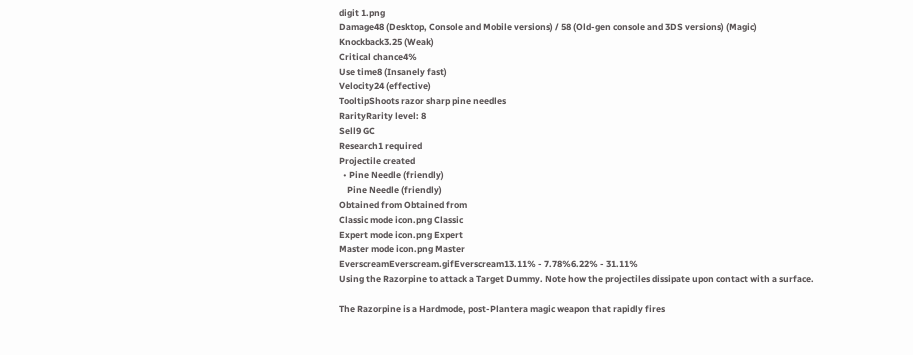digit 1.png
Damage48 (Desktop, Console and Mobile versions) / 58 (Old-gen console and 3DS versions) (Magic)
Knockback3.25 (Weak)
Critical chance4%
Use time8 (Insanely fast)
Velocity24 (effective)
TooltipShoots razor sharp pine needles
RarityRarity level: 8
Sell9 GC
Research1 required
Projectile created
  • Pine Needle (friendly)
    Pine Needle (friendly)
Obtained from Obtained from
Classic mode icon.png Classic
Expert mode icon.png Expert
Master mode icon.png Master
EverscreamEverscream.gifEverscream13.11% - 7.78%6.22% - 31.11%
Using the Razorpine to attack a Target Dummy. Note how the projectiles dissipate upon contact with a surface.

The Razorpine is a Hardmode, post-Plantera magic weapon that rapidly fires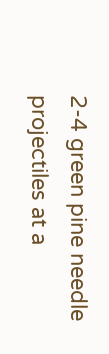2-4 green pine needle projectiles at a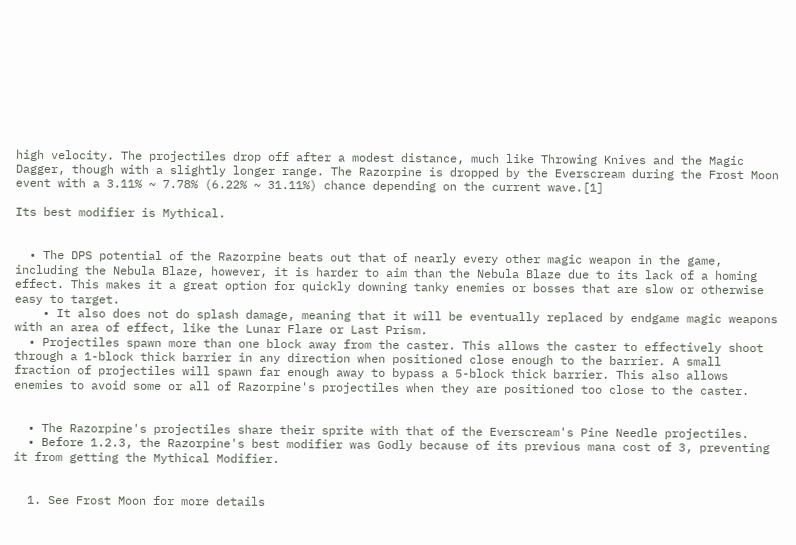high velocity. The projectiles drop off after a modest distance, much like Throwing Knives and the Magic Dagger, though with a slightly longer range. The Razorpine is dropped by the Everscream during the Frost Moon event with a 3.11% ~ 7.78% (6.22% ~ 31.11%) chance depending on the current wave.[1]

Its best modifier is Mythical.


  • The DPS potential of the Razorpine beats out that of nearly every other magic weapon in the game, including the Nebula Blaze, however, it is harder to aim than the Nebula Blaze due to its lack of a homing effect. This makes it a great option for quickly downing tanky enemies or bosses that are slow or otherwise easy to target.
    • It also does not do splash damage, meaning that it will be eventually replaced by endgame magic weapons with an area of effect, like the Lunar Flare or Last Prism.
  • Projectiles spawn more than one block away from the caster. This allows the caster to effectively shoot through a 1-block thick barrier in any direction when positioned close enough to the barrier. A small fraction of projectiles will spawn far enough away to bypass a 5-block thick barrier. This also allows enemies to avoid some or all of Razorpine's projectiles when they are positioned too close to the caster.


  • The Razorpine's projectiles share their sprite with that of the Everscream's Pine Needle projectiles.
  • Before 1.2.3, the Razorpine's best modifier was Godly because of its previous mana cost of 3, preventing it from getting the Mythical Modifier.


  1. See Frost Moon for more details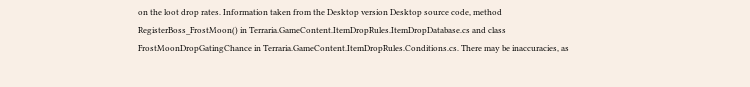on the loot drop rates. Information taken from the Desktop version Desktop source code, method RegisterBoss_FrostMoon() in Terraria.GameContent.ItemDropRules.ItemDropDatabase.cs and class FrostMoonDropGatingChance in Terraria.GameContent.ItemDropRules.Conditions.cs. There may be inaccuracies, as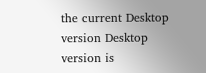the current Desktop version Desktop version is